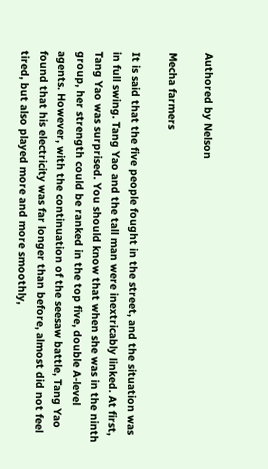Authored by Nelson

Mecha farmers

It is said that the five people fought in the street, and the situation was in full swing. Tang Yao and the tall man were inextricably linked. At first, Tang Yao was surprised. You should know that when she was in the ninth group, her strength could be ranked in the top five, double A-level agents. However, with the continuation of the seesaw battle, Tang Yao found that his electricity was far longer than before, almost did not feel tired, but also played more and more smoothly,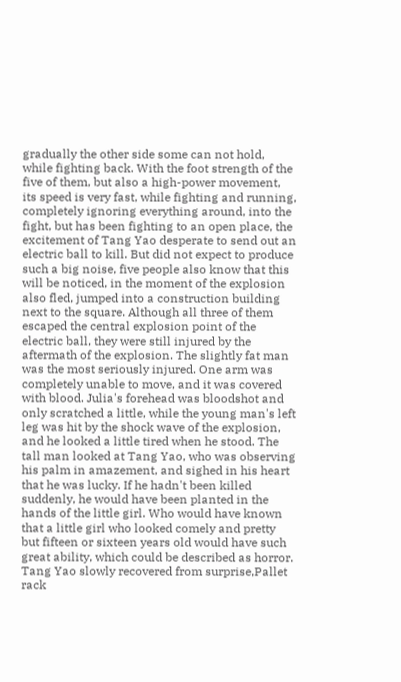gradually the other side some can not hold, while fighting back. With the foot strength of the five of them, but also a high-power movement, its speed is very fast, while fighting and running, completely ignoring everything around, into the fight, but has been fighting to an open place, the excitement of Tang Yao desperate to send out an electric ball to kill. But did not expect to produce such a big noise, five people also know that this will be noticed, in the moment of the explosion also fled, jumped into a construction building next to the square. Although all three of them escaped the central explosion point of the electric ball, they were still injured by the aftermath of the explosion. The slightly fat man was the most seriously injured. One arm was completely unable to move, and it was covered with blood. Julia's forehead was bloodshot and only scratched a little, while the young man's left leg was hit by the shock wave of the explosion, and he looked a little tired when he stood. The tall man looked at Tang Yao, who was observing his palm in amazement, and sighed in his heart that he was lucky. If he hadn't been killed suddenly, he would have been planted in the hands of the little girl. Who would have known that a little girl who looked comely and pretty but fifteen or sixteen years old would have such great ability, which could be described as horror. Tang Yao slowly recovered from surprise,Pallet rack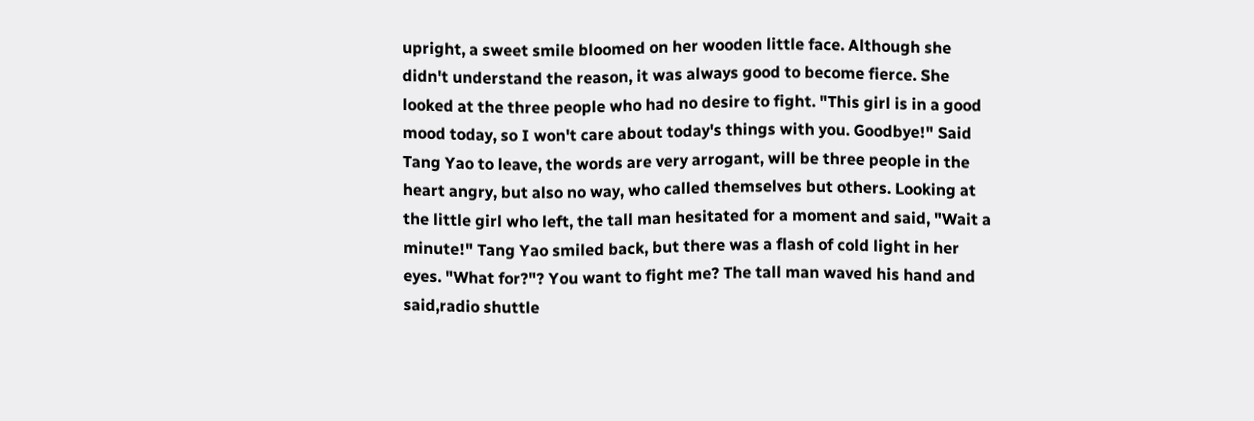upright, a sweet smile bloomed on her wooden little face. Although she didn't understand the reason, it was always good to become fierce. She looked at the three people who had no desire to fight. "This girl is in a good mood today, so I won't care about today's things with you. Goodbye!" Said Tang Yao to leave, the words are very arrogant, will be three people in the heart angry, but also no way, who called themselves but others. Looking at the little girl who left, the tall man hesitated for a moment and said, "Wait a minute!" Tang Yao smiled back, but there was a flash of cold light in her eyes. "What for?"? You want to fight me? The tall man waved his hand and said,radio shuttle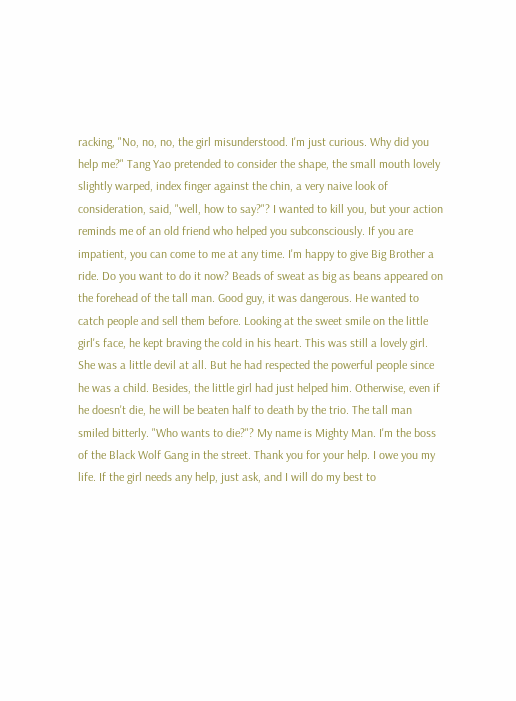racking, "No, no, no, the girl misunderstood. I'm just curious. Why did you help me?" Tang Yao pretended to consider the shape, the small mouth lovely slightly warped, index finger against the chin, a very naive look of consideration, said, "well, how to say?"? I wanted to kill you, but your action reminds me of an old friend who helped you subconsciously. If you are impatient, you can come to me at any time. I'm happy to give Big Brother a ride. Do you want to do it now? Beads of sweat as big as beans appeared on the forehead of the tall man. Good guy, it was dangerous. He wanted to catch people and sell them before. Looking at the sweet smile on the little girl's face, he kept braving the cold in his heart. This was still a lovely girl. She was a little devil at all. But he had respected the powerful people since he was a child. Besides, the little girl had just helped him. Otherwise, even if he doesn't die, he will be beaten half to death by the trio. The tall man smiled bitterly. "Who wants to die?"? My name is Mighty Man. I'm the boss of the Black Wolf Gang in the street. Thank you for your help. I owe you my life. If the girl needs any help, just ask, and I will do my best to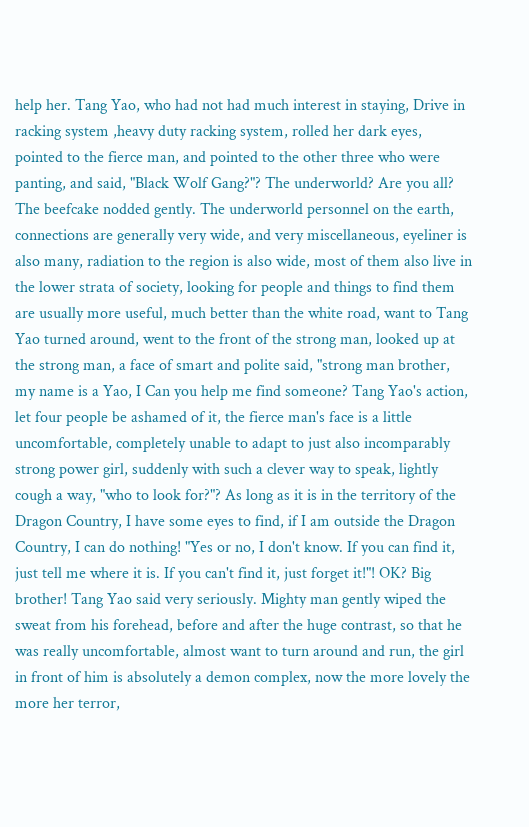help her. Tang Yao, who had not had much interest in staying, Drive in racking system ,heavy duty racking system, rolled her dark eyes, pointed to the fierce man, and pointed to the other three who were panting, and said, "Black Wolf Gang?"? The underworld? Are you all? The beefcake nodded gently. The underworld personnel on the earth, connections are generally very wide, and very miscellaneous, eyeliner is also many, radiation to the region is also wide, most of them also live in the lower strata of society, looking for people and things to find them are usually more useful, much better than the white road, want to Tang Yao turned around, went to the front of the strong man, looked up at the strong man, a face of smart and polite said, "strong man brother, my name is a Yao, I Can you help me find someone? Tang Yao's action, let four people be ashamed of it, the fierce man's face is a little uncomfortable, completely unable to adapt to just also incomparably strong power girl, suddenly with such a clever way to speak, lightly cough a way, "who to look for?"? As long as it is in the territory of the Dragon Country, I have some eyes to find, if I am outside the Dragon Country, I can do nothing! "Yes or no, I don't know. If you can find it, just tell me where it is. If you can't find it, just forget it!"! OK? Big brother! Tang Yao said very seriously. Mighty man gently wiped the sweat from his forehead, before and after the huge contrast, so that he was really uncomfortable, almost want to turn around and run, the girl in front of him is absolutely a demon complex, now the more lovely the more her terror,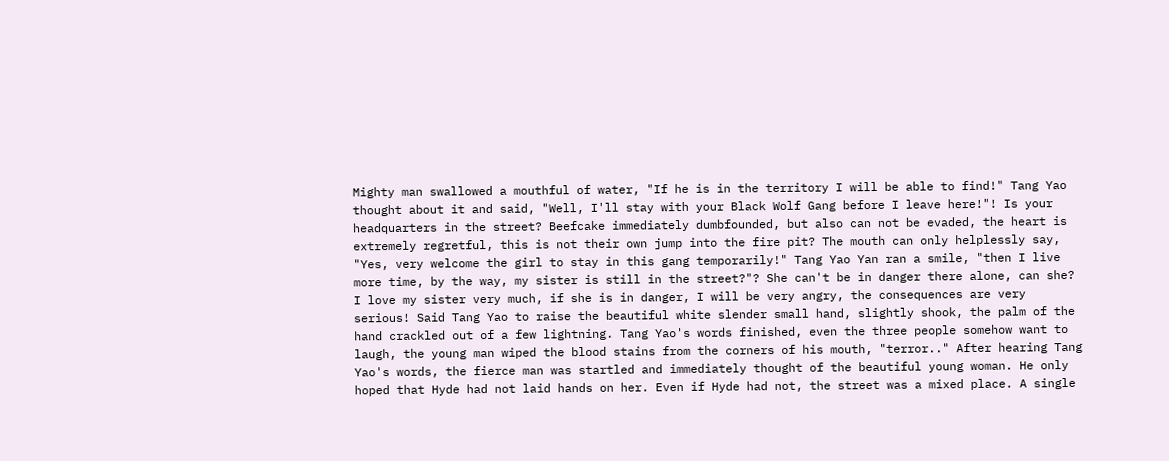Mighty man swallowed a mouthful of water, "If he is in the territory I will be able to find!" Tang Yao thought about it and said, "Well, I'll stay with your Black Wolf Gang before I leave here!"! Is your headquarters in the street? Beefcake immediately dumbfounded, but also can not be evaded, the heart is extremely regretful, this is not their own jump into the fire pit? The mouth can only helplessly say, "Yes, very welcome the girl to stay in this gang temporarily!" Tang Yao Yan ran a smile, "then I live more time, by the way, my sister is still in the street?"? She can't be in danger there alone, can she? I love my sister very much, if she is in danger, I will be very angry, the consequences are very serious! Said Tang Yao to raise the beautiful white slender small hand, slightly shook, the palm of the hand crackled out of a few lightning. Tang Yao's words finished, even the three people somehow want to laugh, the young man wiped the blood stains from the corners of his mouth, "terror.." After hearing Tang Yao's words, the fierce man was startled and immediately thought of the beautiful young woman. He only hoped that Hyde had not laid hands on her. Even if Hyde had not, the street was a mixed place. A single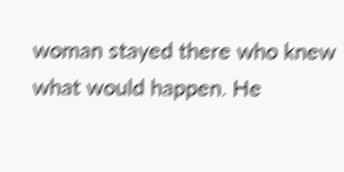woman stayed there who knew what would happen. He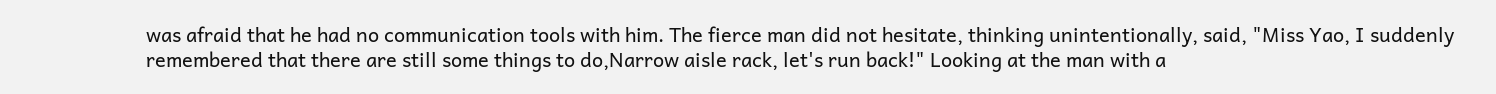was afraid that he had no communication tools with him. The fierce man did not hesitate, thinking unintentionally, said, "Miss Yao, I suddenly remembered that there are still some things to do,Narrow aisle rack, let's run back!" Looking at the man with a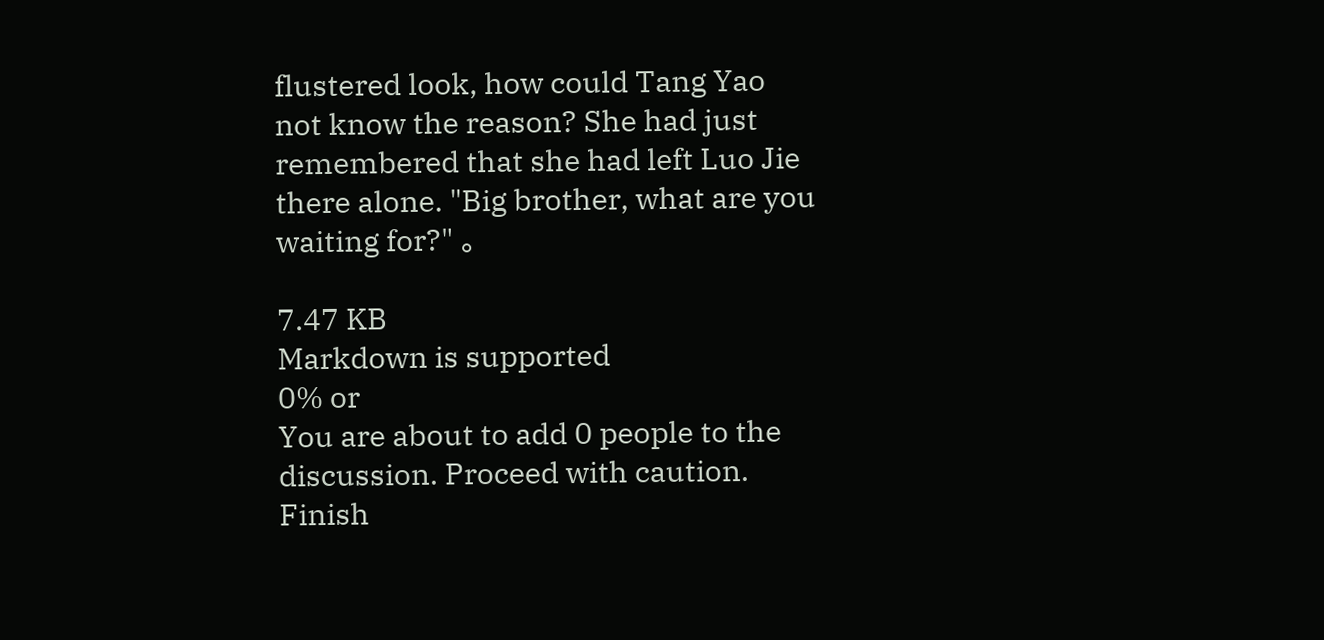flustered look, how could Tang Yao not know the reason? She had just remembered that she had left Luo Jie there alone. "Big brother, what are you waiting for?" 。

7.47 KB
Markdown is supported
0% or
You are about to add 0 people to the discussion. Proceed with caution.
Finish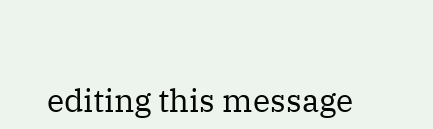editing this message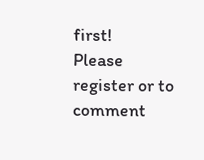first!
Please register or to comment